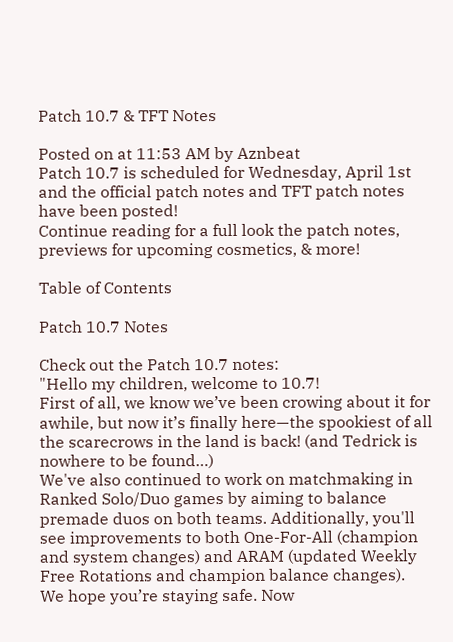Patch 10.7 & TFT Notes

Posted on at 11:53 AM by Aznbeat
Patch 10.7 is scheduled for Wednesday, April 1st and the official patch notes and TFT patch notes have been posted!
Continue reading for a full look the patch notes, previews for upcoming cosmetics, & more!

Table of Contents

Patch 10.7 Notes

Check out the Patch 10.7 notes:
"Hello my children, welcome to 10.7!
First of all, we know we’ve been crowing about it for awhile, but now it’s finally here—the spookiest of all the scarecrows in the land is back! (and Tedrick is nowhere to be found…)
We've also continued to work on matchmaking in Ranked Solo/Duo games by aiming to balance premade duos on both teams. Additionally, you'll see improvements to both One-For-All (champion and system changes) and ARAM (updated Weekly Free Rotations and champion balance changes).
We hope you’re staying safe. Now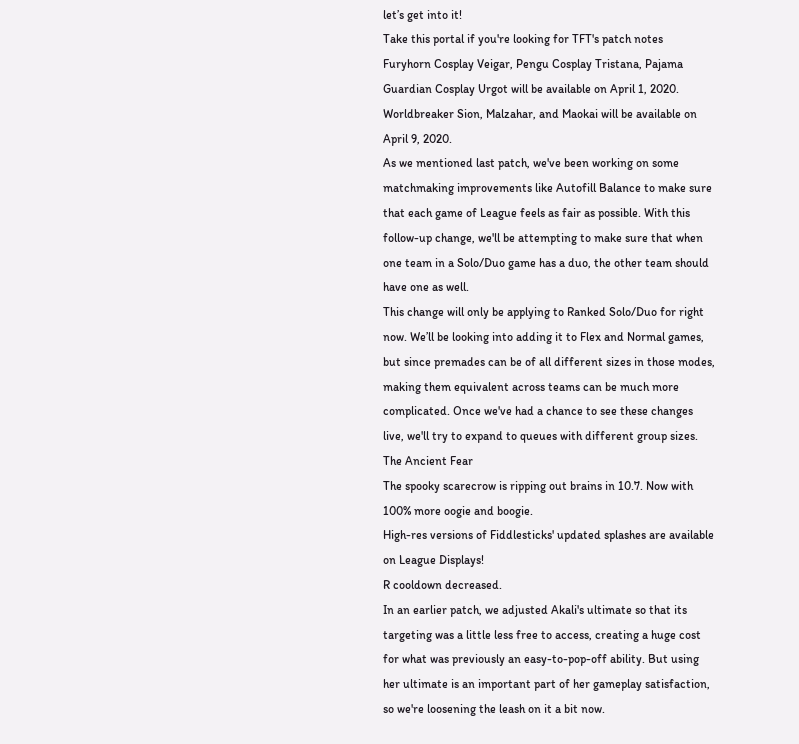let’s get into it!
Take this portal if you're looking for TFT's patch notes
Furyhorn Cosplay Veigar, Pengu Cosplay Tristana, Pajama Guardian Cosplay Urgot will be available on April 1, 2020. Worldbreaker Sion, Malzahar, and Maokai will be available on April 9, 2020.
As we mentioned last patch, we've been working on some matchmaking improvements like Autofill Balance to make sure that each game of League feels as fair as possible. With this follow-up change, we'll be attempting to make sure that when one team in a Solo/Duo game has a duo, the other team should have one as well.
This change will only be applying to Ranked Solo/Duo for right now. We’ll be looking into adding it to Flex and Normal games, but since premades can be of all different sizes in those modes, making them equivalent across teams can be much more complicated. Once we've had a chance to see these changes live, we'll try to expand to queues with different group sizes.
The Ancient Fear
The spooky scarecrow is ripping out brains in 10.7. Now with 100% more oogie and boogie.
High-res versions of Fiddlesticks' updated splashes are available on League Displays!
R cooldown decreased.
In an earlier patch, we adjusted Akali's ultimate so that its targeting was a little less free to access, creating a huge cost for what was previously an easy-to-pop-off ability. But using her ultimate is an important part of her gameplay satisfaction, so we're loosening the leash on it a bit now.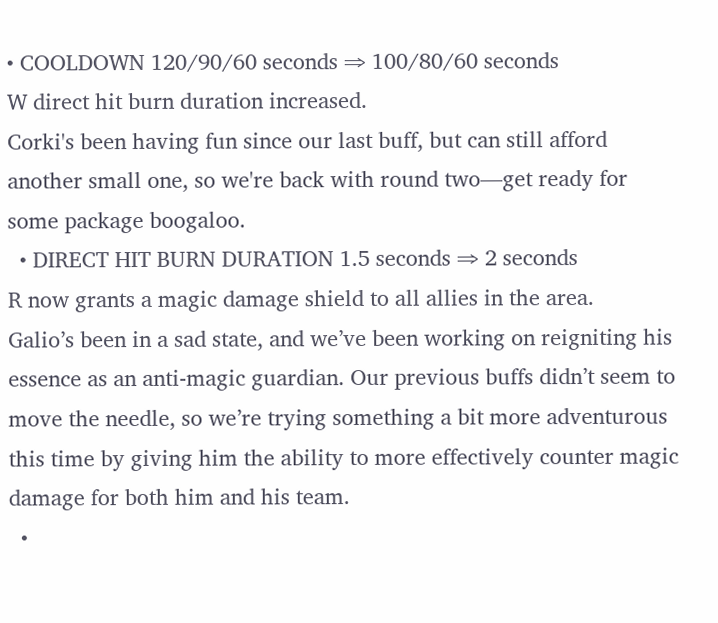• COOLDOWN 120/90/60 seconds ⇒ 100/80/60 seconds
W direct hit burn duration increased.
Corki's been having fun since our last buff, but can still afford another small one, so we're back with round two—get ready for some package boogaloo.
  • DIRECT HIT BURN DURATION 1.5 seconds ⇒ 2 seconds
R now grants a magic damage shield to all allies in the area.
Galio’s been in a sad state, and we’ve been working on reigniting his essence as an anti-magic guardian. Our previous buffs didn’t seem to move the needle, so we’re trying something a bit more adventurous this time by giving him the ability to more effectively counter magic damage for both him and his team.
  •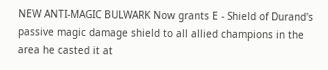NEW ANTI-MAGIC BULWARK Now grants E - Shield of Durand's passive magic damage shield to all allied champions in the area he casted it at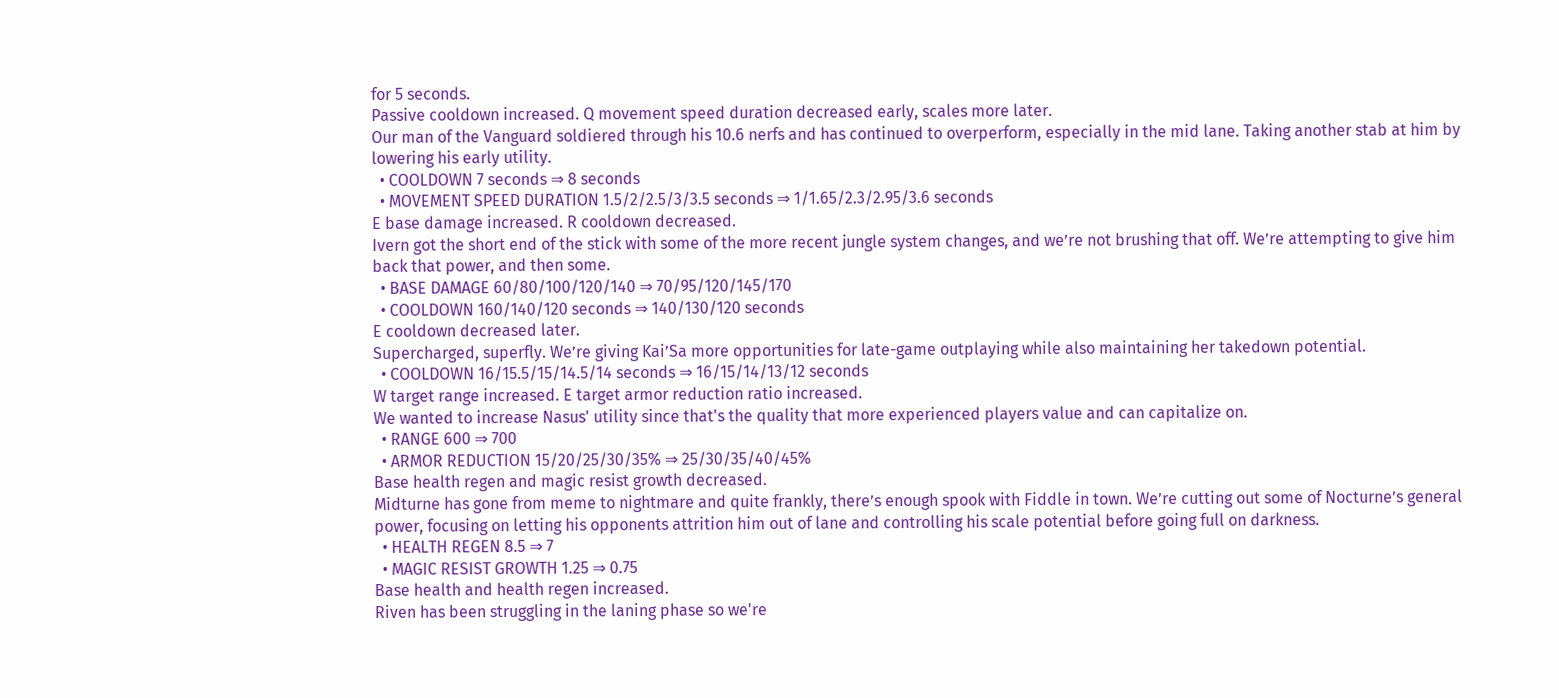for 5 seconds.
Passive cooldown increased. Q movement speed duration decreased early, scales more later.
Our man of the Vanguard soldiered through his 10.6 nerfs and has continued to overperform, especially in the mid lane. Taking another stab at him by lowering his early utility.
  • COOLDOWN 7 seconds ⇒ 8 seconds
  • MOVEMENT SPEED DURATION 1.5/2/2.5/3/3.5 seconds ⇒ 1/1.65/2.3/2.95/3.6 seconds
E base damage increased. R cooldown decreased.
Ivern got the short end of the stick with some of the more recent jungle system changes, and we’re not brushing that off. We’re attempting to give him back that power, and then some.
  • BASE DAMAGE 60/80/100/120/140 ⇒ 70/95/120/145/170
  • COOLDOWN 160/140/120 seconds ⇒ 140/130/120 seconds
E cooldown decreased later.
Supercharged, superfly. We’re giving Kai’Sa more opportunities for late-game outplaying while also maintaining her takedown potential.
  • COOLDOWN 16/15.5/15/14.5/14 seconds ⇒ 16/15/14/13/12 seconds
W target range increased. E target armor reduction ratio increased.
We wanted to increase Nasus' utility since that's the quality that more experienced players value and can capitalize on.
  • RANGE 600 ⇒ 700
  • ARMOR REDUCTION 15/20/25/30/35% ⇒ 25/30/35/40/45%
Base health regen and magic resist growth decreased.
Midturne has gone from meme to nightmare and quite frankly, there’s enough spook with Fiddle in town. We’re cutting out some of Nocturne’s general power, focusing on letting his opponents attrition him out of lane and controlling his scale potential before going full on darkness.
  • HEALTH REGEN 8.5 ⇒ 7
  • MAGIC RESIST GROWTH 1.25 ⇒ 0.75
Base health and health regen increased.
Riven has been struggling in the laning phase so we're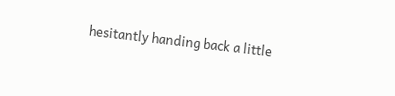hesitantly handing back a little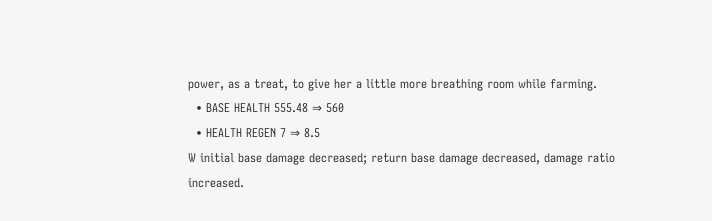power, as a treat, to give her a little more breathing room while farming.
  • BASE HEALTH 555.48 ⇒ 560
  • HEALTH REGEN 7 ⇒ 8.5
W initial base damage decreased; return base damage decreased, damage ratio increased.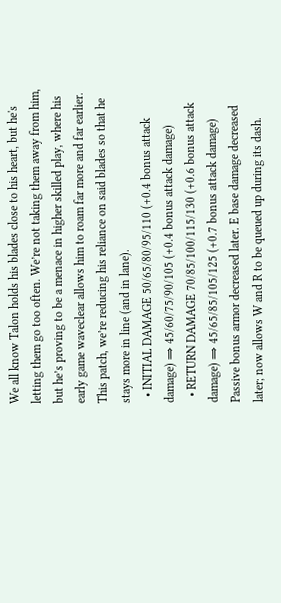We all know Talon holds his blades close to his heart, but he's letting them go too often. We’re not taking them away from him, but he’s proving to be a menace in higher skilled play, where his early game waveclear allows him to roam far more and far earlier. This patch, we’re reducing his reliance on said blades so that he stays more in line (and in lane).
  • INITIAL DAMAGE 50/65/80/95/110 (+0.4 bonus attack damage) ⇒ 45/60/75/90/105 (+0.4 bonus attack damage)
  • RETURN DAMAGE 70/85/100/115/130 (+0.6 bonus attack damage) ⇒ 45/65/85/105/125 (+0.7 bonus attack damage)
Passive bonus armor decreased later. E base damage decreased later; now allows W and R to be queued up during its dash.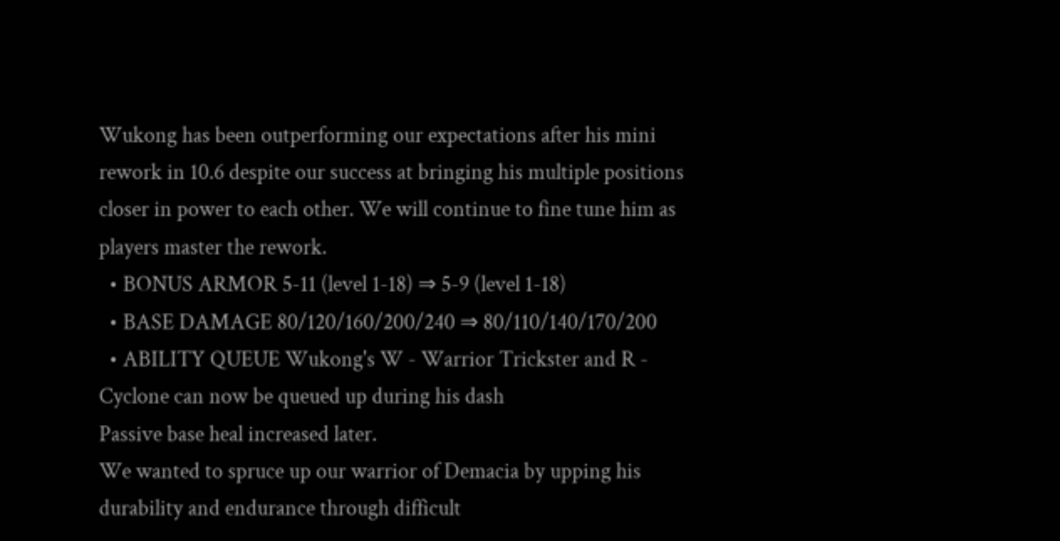Wukong has been outperforming our expectations after his mini rework in 10.6 despite our success at bringing his multiple positions closer in power to each other. We will continue to fine tune him as players master the rework.
  • BONUS ARMOR 5-11 (level 1-18) ⇒ 5-9 (level 1-18)
  • BASE DAMAGE 80/120/160/200/240 ⇒ 80/110/140/170/200
  • ABILITY QUEUE Wukong's W - Warrior Trickster and R - Cyclone can now be queued up during his dash
Passive base heal increased later.
We wanted to spruce up our warrior of Demacia by upping his durability and endurance through difficult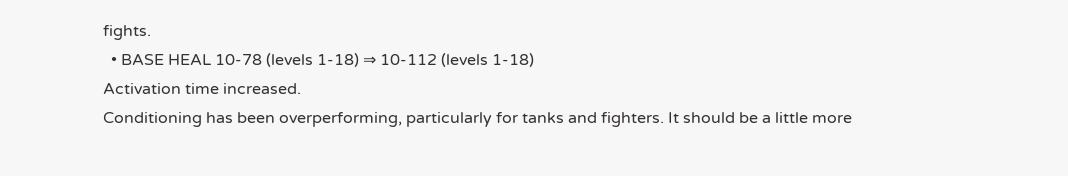fights.
  • BASE HEAL 10-78 (levels 1-18) ⇒ 10-112 (levels 1-18)
Activation time increased.
Conditioning has been overperforming, particularly for tanks and fighters. It should be a little more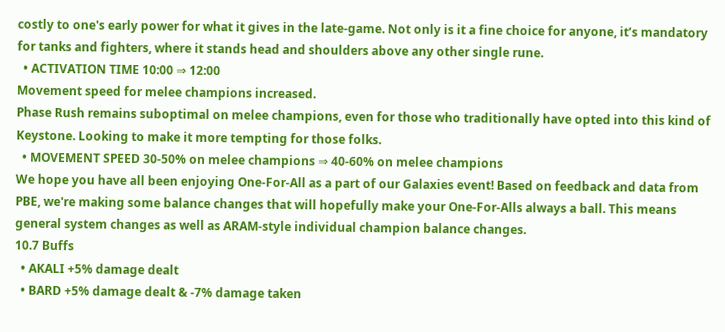costly to one's early power for what it gives in the late-game. Not only is it a fine choice for anyone, it’s mandatory for tanks and fighters, where it stands head and shoulders above any other single rune.
  • ACTIVATION TIME 10:00 ⇒ 12:00
Movement speed for melee champions increased.
Phase Rush remains suboptimal on melee champions, even for those who traditionally have opted into this kind of Keystone. Looking to make it more tempting for those folks.
  • MOVEMENT SPEED 30-50% on melee champions ⇒ 40-60% on melee champions
We hope you have all been enjoying One-For-All as a part of our Galaxies event! Based on feedback and data from PBE, we're making some balance changes that will hopefully make your One-For-Alls always a ball. This means general system changes as well as ARAM-style individual champion balance changes.
10.7 Buffs
  • AKALI +5% damage dealt
  • BARD +5% damage dealt & -7% damage taken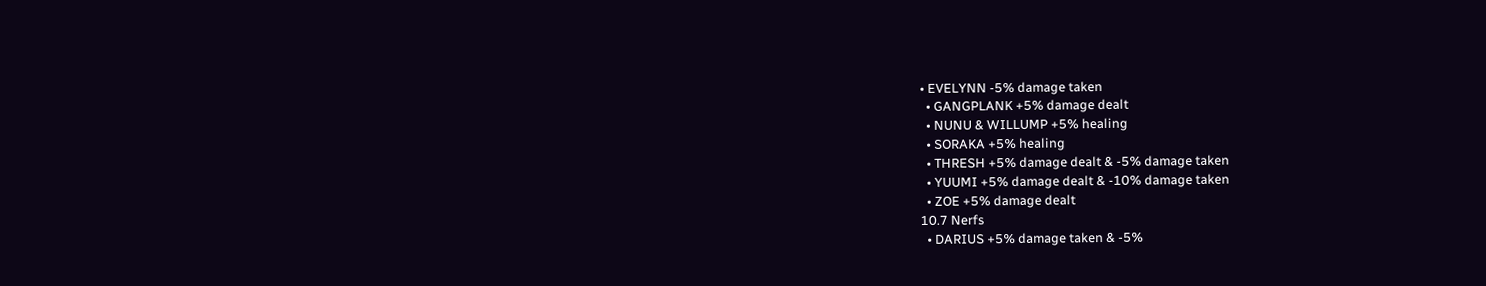• EVELYNN -5% damage taken
  • GANGPLANK +5% damage dealt
  • NUNU & WILLUMP +5% healing
  • SORAKA +5% healing
  • THRESH +5% damage dealt & -5% damage taken
  • YUUMI +5% damage dealt & -10% damage taken
  • ZOE +5% damage dealt
10.7 Nerfs
  • DARIUS +5% damage taken & -5%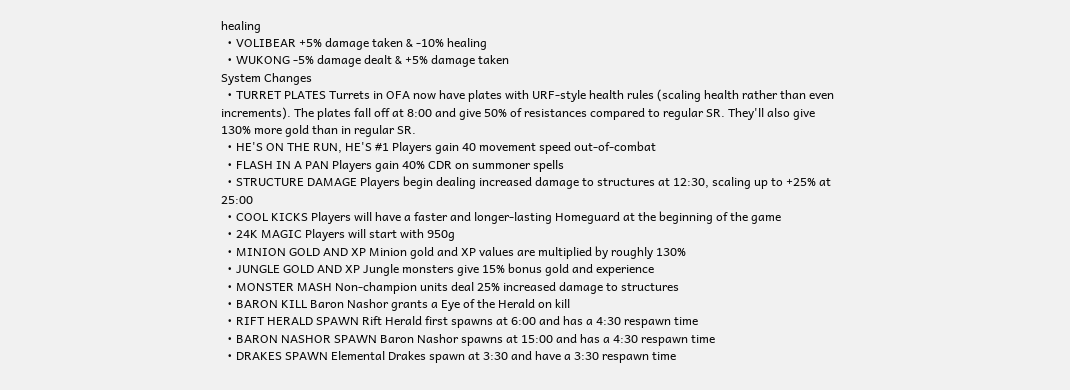healing
  • VOLIBEAR +5% damage taken & -10% healing
  • WUKONG -5% damage dealt & +5% damage taken
System Changes
  • TURRET PLATES Turrets in OFA now have plates with URF-style health rules (scaling health rather than even increments). The plates fall off at 8:00 and give 50% of resistances compared to regular SR. They'll also give 130% more gold than in regular SR.
  • HE'S ON THE RUN, HE'S #1 Players gain 40 movement speed out-of-combat
  • FLASH IN A PAN Players gain 40% CDR on summoner spells
  • STRUCTURE DAMAGE Players begin dealing increased damage to structures at 12:30, scaling up to +25% at 25:00
  • COOL KICKS Players will have a faster and longer-lasting Homeguard at the beginning of the game
  • 24K MAGIC Players will start with 950g
  • MINION GOLD AND XP Minion gold and XP values are multiplied by roughly 130%
  • JUNGLE GOLD AND XP Jungle monsters give 15% bonus gold and experience
  • MONSTER MASH Non-champion units deal 25% increased damage to structures
  • BARON KILL Baron Nashor grants a Eye of the Herald on kill
  • RIFT HERALD SPAWN Rift Herald first spawns at 6:00 and has a 4:30 respawn time
  • BARON NASHOR SPAWN Baron Nashor spawns at 15:00 and has a 4:30 respawn time
  • DRAKES SPAWN Elemental Drakes spawn at 3:30 and have a 3:30 respawn time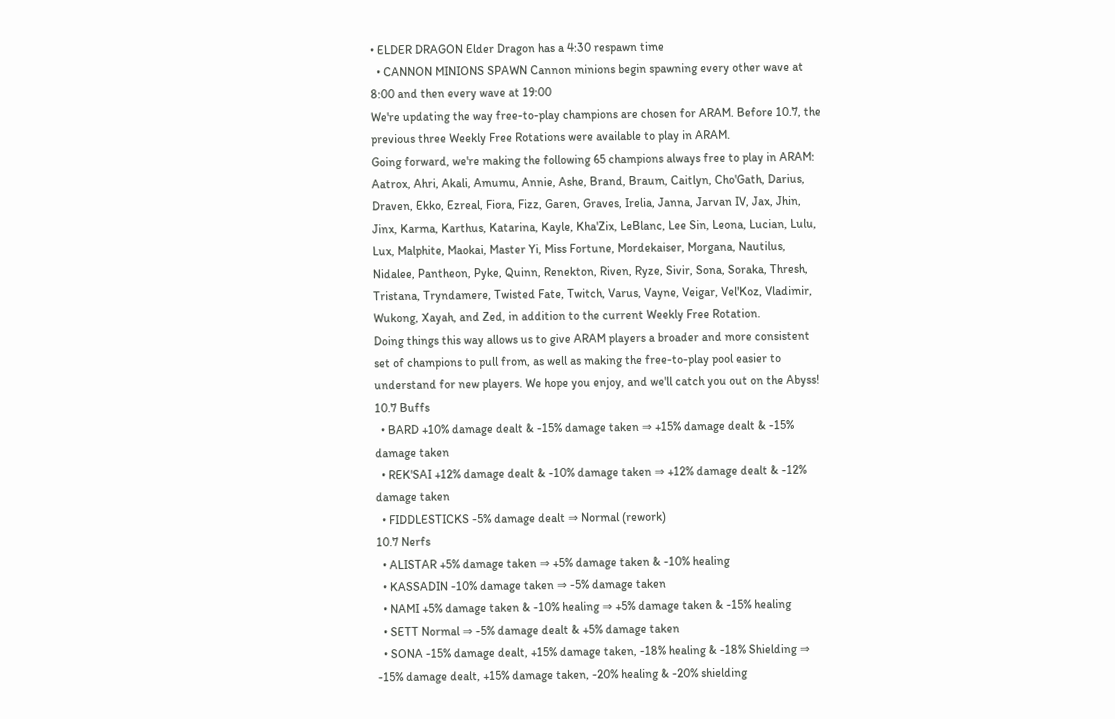• ELDER DRAGON Elder Dragon has a 4:30 respawn time
  • CANNON MINIONS SPAWN Cannon minions begin spawning every other wave at 8:00 and then every wave at 19:00
We're updating the way free-to-play champions are chosen for ARAM. Before 10.7, the previous three Weekly Free Rotations were available to play in ARAM.
Going forward, we're making the following 65 champions always free to play in ARAM:
Aatrox, Ahri, Akali, Amumu, Annie, Ashe, Brand, Braum, Caitlyn, Cho'Gath, Darius, Draven, Ekko, Ezreal, Fiora, Fizz, Garen, Graves, Irelia, Janna, Jarvan IV, Jax, Jhin, Jinx, Karma, Karthus, Katarina, Kayle, Kha'Zix, LeBlanc, Lee Sin, Leona, Lucian, Lulu, Lux, Malphite, Maokai, Master Yi, Miss Fortune, Mordekaiser, Morgana, Nautilus, Nidalee, Pantheon, Pyke, Quinn, Renekton, Riven, Ryze, Sivir, Sona, Soraka, Thresh, Tristana, Tryndamere, Twisted Fate, Twitch, Varus, Vayne, Veigar, Vel'Koz, Vladimir, Wukong, Xayah, and Zed, in addition to the current Weekly Free Rotation.
Doing things this way allows us to give ARAM players a broader and more consistent set of champions to pull from, as well as making the free-to-play pool easier to understand for new players. We hope you enjoy, and we'll catch you out on the Abyss!
10.7 Buffs
  • BARD +10% damage dealt & -15% damage taken ⇒ +15% damage dealt & -15% damage taken
  • REK'SAI +12% damage dealt & -10% damage taken ⇒ +12% damage dealt & -12% damage taken
  • FIDDLESTICKS -5% damage dealt ⇒ Normal (rework)
10.7 Nerfs
  • ALISTAR +5% damage taken ⇒ +5% damage taken & -10% healing
  • KASSADIN -10% damage taken ⇒ -5% damage taken
  • NAMI +5% damage taken & -10% healing ⇒ +5% damage taken & -15% healing
  • SETT Normal ⇒ -5% damage dealt & +5% damage taken
  • SONA -15% damage dealt, +15% damage taken, -18% healing & -18% Shielding ⇒ -15% damage dealt, +15% damage taken, -20% healing & -20% shielding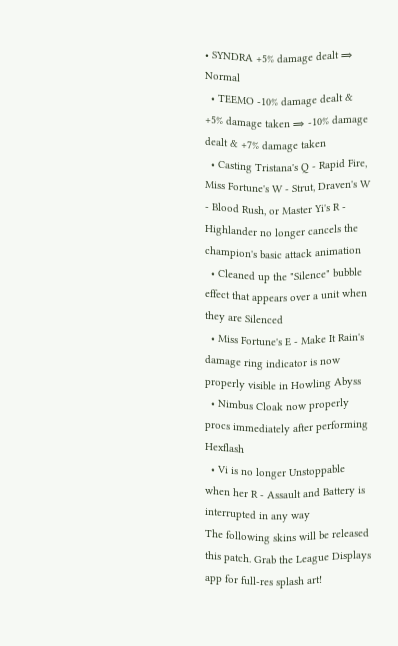• SYNDRA +5% damage dealt ⇒ Normal
  • TEEMO -10% damage dealt & +5% damage taken ⇒ -10% damage dealt & +7% damage taken
  • Casting Tristana's Q - Rapid Fire, Miss Fortune's W - Strut, Draven's W - Blood Rush, or Master Yi's R - Highlander no longer cancels the champion's basic attack animation
  • Cleaned up the "Silence" bubble effect that appears over a unit when they are Silenced
  • Miss Fortune's E - Make It Rain's damage ring indicator is now properly visible in Howling Abyss
  • Nimbus Cloak now properly procs immediately after performing Hexflash
  • Vi is no longer Unstoppable when her R - Assault and Battery is interrupted in any way
The following skins will be released this patch. Grab the League Displays app for full-res splash art!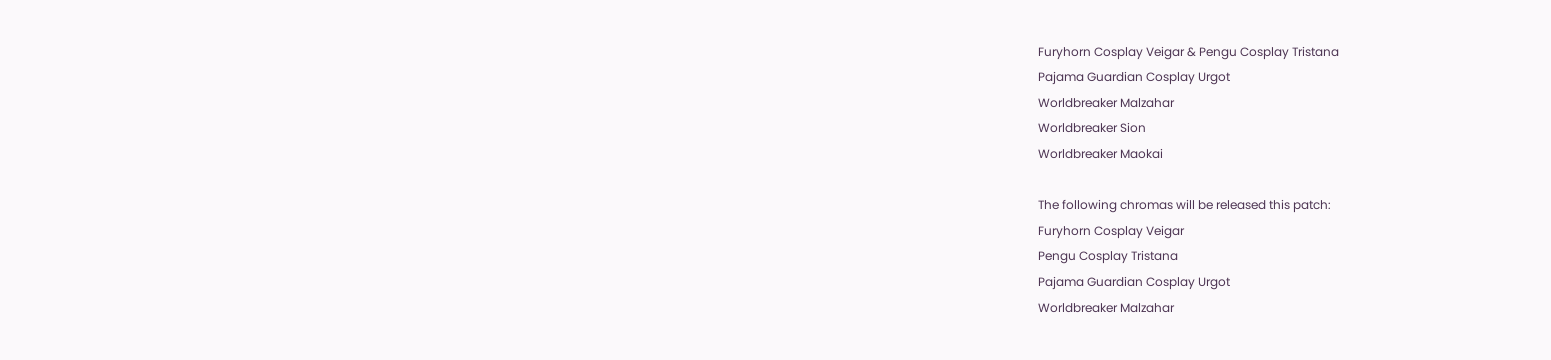Furyhorn Cosplay Veigar & Pengu Cosplay Tristana
Pajama Guardian Cosplay Urgot
Worldbreaker Malzahar
Worldbreaker Sion
Worldbreaker Maokai

The following chromas will be released this patch:
Furyhorn Cosplay Veigar
Pengu Cosplay Tristana
Pajama Guardian Cosplay Urgot
Worldbreaker Malzahar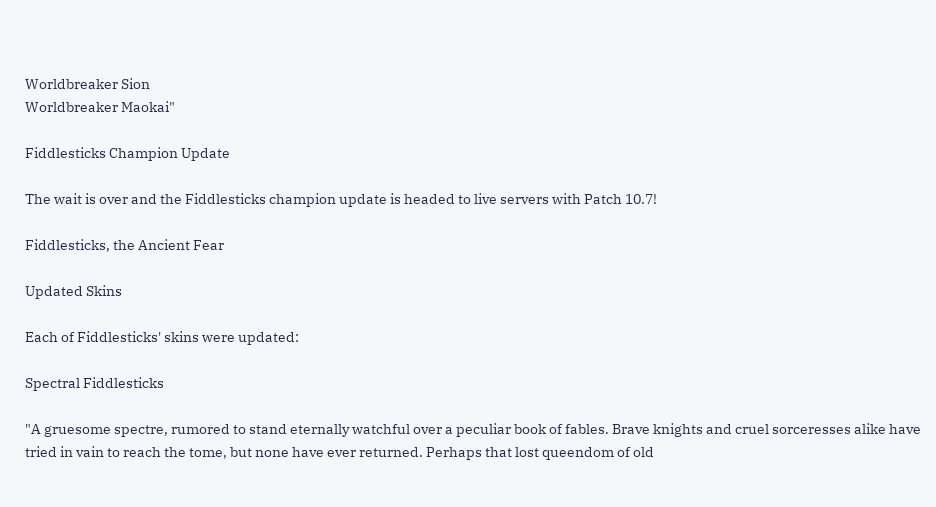Worldbreaker Sion
Worldbreaker Maokai"

Fiddlesticks Champion Update

The wait is over and the Fiddlesticks champion update is headed to live servers with Patch 10.7!

Fiddlesticks, the Ancient Fear

Updated Skins

Each of Fiddlesticks' skins were updated:

Spectral Fiddlesticks

"A gruesome spectre, rumored to stand eternally watchful over a peculiar book of fables. Brave knights and cruel sorceresses alike have tried in vain to reach the tome, but none have ever returned. Perhaps that lost queendom of old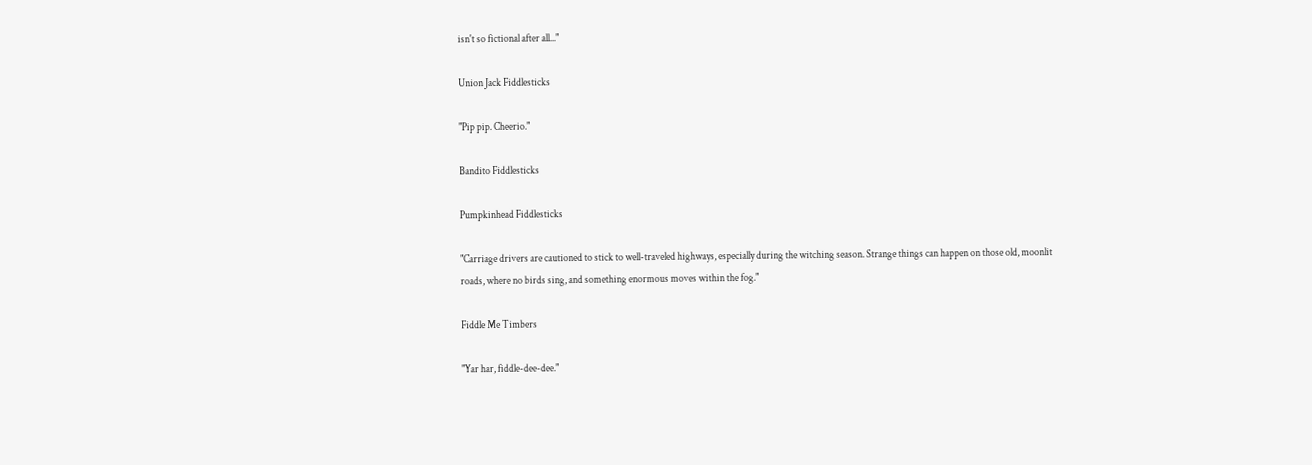isn't so fictional after all..."

Union Jack Fiddlesticks

"Pip pip. Cheerio."

Bandito Fiddlesticks

Pumpkinhead Fiddlesticks

"Carriage drivers are cautioned to stick to well-traveled highways, especially during the witching season. Strange things can happen on those old, moonlit roads, where no birds sing, and something enormous moves within the fog."

Fiddle Me Timbers

"Yar har, fiddle-dee-dee."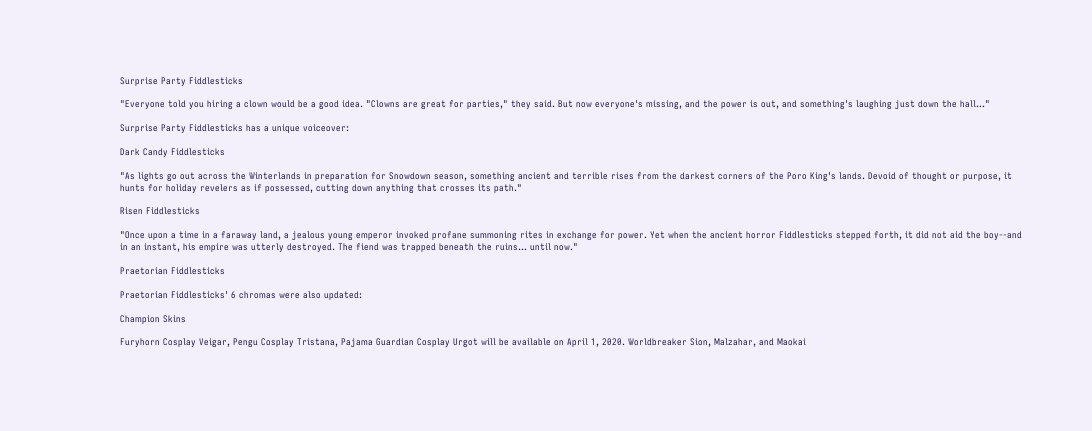Surprise Party Fiddlesticks

"Everyone told you hiring a clown would be a good idea. "Clowns are great for parties," they said. But now everyone's missing, and the power is out, and something's laughing just down the hall..."

Surprise Party Fiddlesticks has a unique voiceover:

Dark Candy Fiddlesticks

"As lights go out across the Winterlands in preparation for Snowdown season, something ancient and terrible rises from the darkest corners of the Poro King's lands. Devoid of thought or purpose, it hunts for holiday revelers as if possessed, cutting down anything that crosses its path."

Risen Fiddlesticks

"Once upon a time in a faraway land, a jealous young emperor invoked profane summoning rites in exchange for power. Yet when the ancient horror Fiddlesticks stepped forth, it did not aid the boy--and in an instant, his empire was utterly destroyed. The fiend was trapped beneath the ruins... until now."

Praetorian Fiddlesticks

Praetorian Fiddlesticks' 6 chromas were also updated:

Champion Skins

Furyhorn Cosplay Veigar, Pengu Cosplay Tristana, Pajama Guardian Cosplay Urgot will be available on April 1, 2020. Worldbreaker Sion, Malzahar, and Maokai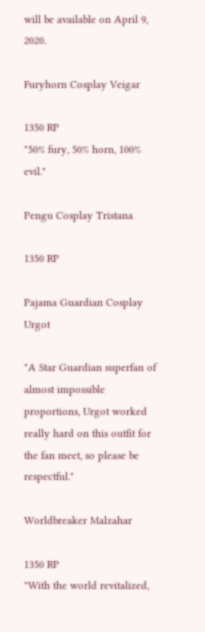will be available on April 9, 2020.

Furyhorn Cosplay Veigar

1350 RP
"50% fury, 50% horn, 100% evil."

Pengu Cosplay Tristana

1350 RP

Pajama Guardian Cosplay Urgot

"A Star Guardian superfan of almost impossible proportions, Urgot worked really hard on this outfit for the fan meet, so please be respectful."

Worldbreaker Malzahar

1350 RP
"With the world revitalized,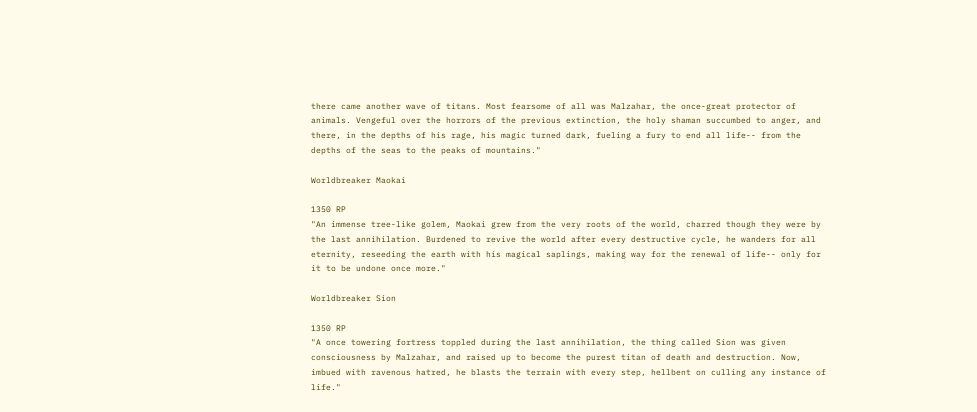there came another wave of titans. Most fearsome of all was Malzahar, the once-great protector of animals. Vengeful over the horrors of the previous extinction, the holy shaman succumbed to anger, and there, in the depths of his rage, his magic turned dark, fueling a fury to end all life-- from the depths of the seas to the peaks of mountains."

Worldbreaker Maokai

1350 RP
"An immense tree-like golem, Maokai grew from the very roots of the world, charred though they were by the last annihilation. Burdened to revive the world after every destructive cycle, he wanders for all eternity, reseeding the earth with his magical saplings, making way for the renewal of life-- only for it to be undone once more."

Worldbreaker Sion

1350 RP
"A once towering fortress toppled during the last annihilation, the thing called Sion was given consciousness by Malzahar, and raised up to become the purest titan of death and destruction. Now, imbued with ravenous hatred, he blasts the terrain with every step, hellbent on culling any instance of life."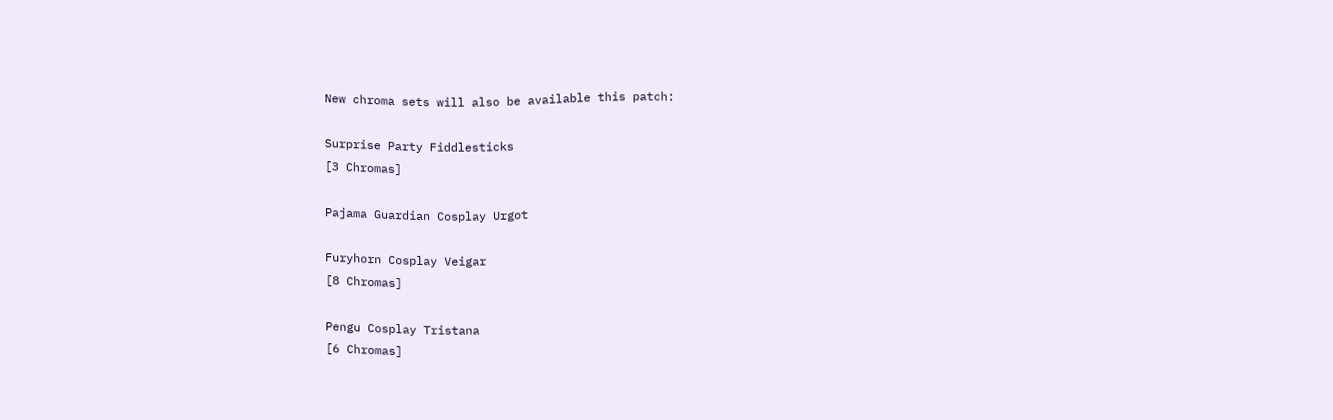New chroma sets will also be available this patch:

Surprise Party Fiddlesticks
[3 Chromas]

Pajama Guardian Cosplay Urgot

Furyhorn Cosplay Veigar
[8 Chromas]

Pengu Cosplay Tristana
[6 Chromas]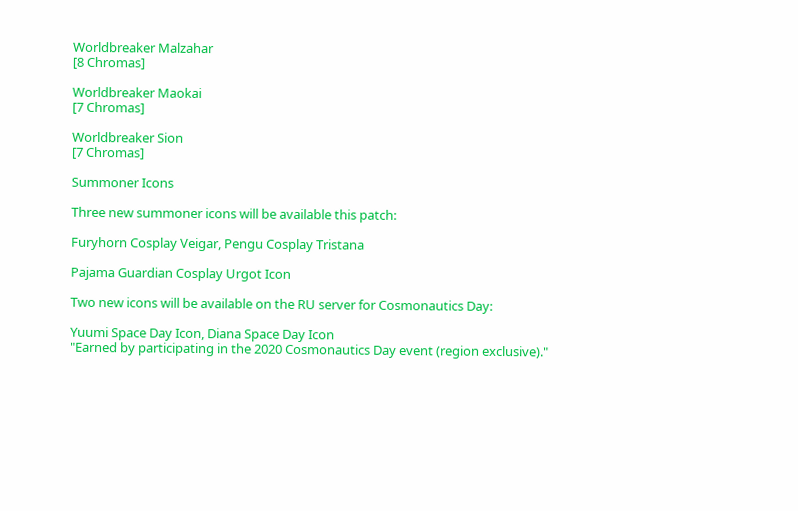Worldbreaker Malzahar
[8 Chromas]

Worldbreaker Maokai
[7 Chromas]

Worldbreaker Sion
[7 Chromas]

Summoner Icons

Three new summoner icons will be available this patch:

Furyhorn Cosplay Veigar, Pengu Cosplay Tristana

Pajama Guardian Cosplay Urgot Icon

Two new icons will be available on the RU server for Cosmonautics Day:

Yuumi Space Day Icon, Diana Space Day Icon
"Earned by participating in the 2020 Cosmonautics Day event (region exclusive)."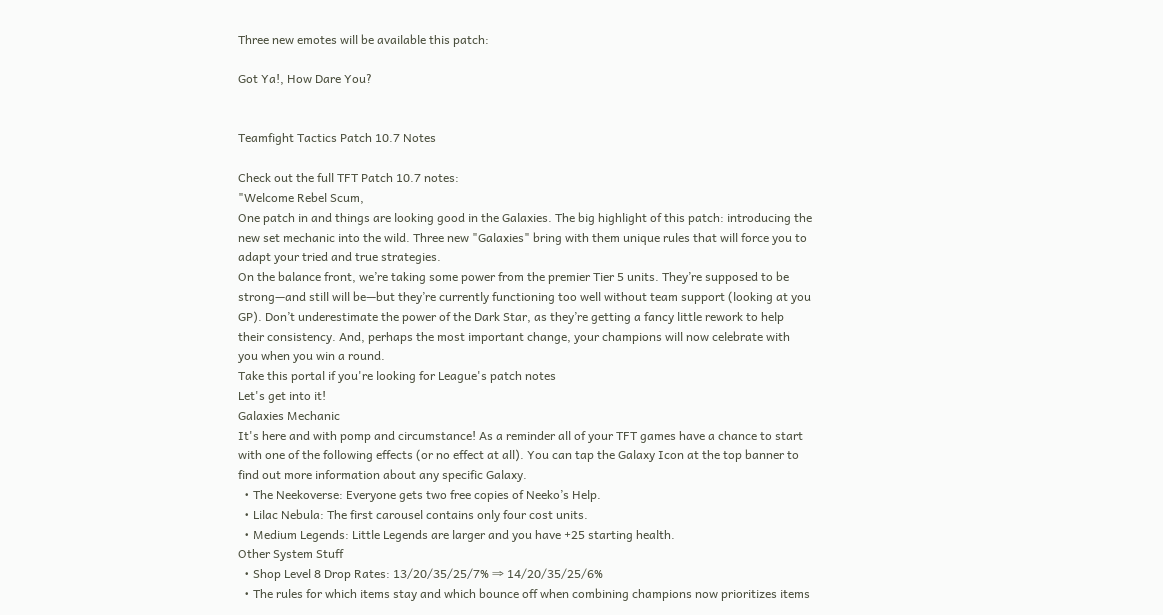Three new emotes will be available this patch:

Got Ya!, How Dare You?


Teamfight Tactics Patch 10.7 Notes

Check out the full TFT Patch 10.7 notes:
"Welcome Rebel Scum,
One patch in and things are looking good in the Galaxies. The big highlight of this patch: introducing the new set mechanic into the wild. Three new "Galaxies" bring with them unique rules that will force you to adapt your tried and true strategies.
On the balance front, we’re taking some power from the premier Tier 5 units. They’re supposed to be strong—and still will be—but they’re currently functioning too well without team support (looking at you GP). Don’t underestimate the power of the Dark Star, as they’re getting a fancy little rework to help their consistency. And, perhaps the most important change, your champions will now celebrate with you when you win a round.
Take this portal if you're looking for League's patch notes
Let's get into it!
Galaxies Mechanic
It's here and with pomp and circumstance! As a reminder all of your TFT games have a chance to start with one of the following effects (or no effect at all). You can tap the Galaxy Icon at the top banner to find out more information about any specific Galaxy.
  • The Neekoverse: Everyone gets two free copies of Neeko’s Help.
  • Lilac Nebula: The first carousel contains only four cost units.
  • Medium Legends: Little Legends are larger and you have +25 starting health.
Other System Stuff
  • Shop Level 8 Drop Rates: 13/20/35/25/7% ⇒ 14/20/35/25/6%
  • The rules for which items stay and which bounce off when combining champions now prioritizes items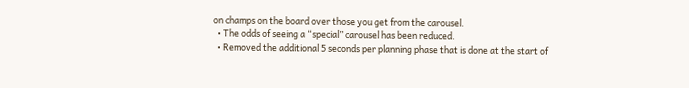on champs on the board over those you get from the carousel.
  • The odds of seeing a “special” carousel has been reduced.
  • Removed the additional 5 seconds per planning phase that is done at the start of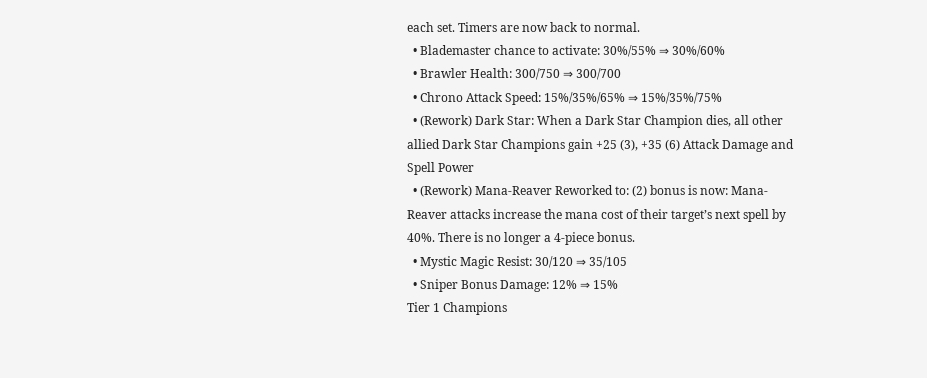each set. Timers are now back to normal.
  • Blademaster chance to activate: 30%/55% ⇒ 30%/60%
  • Brawler Health: 300/750 ⇒ 300/700
  • Chrono Attack Speed: 15%/35%/65% ⇒ 15%/35%/75%
  • (Rework) Dark Star: When a Dark Star Champion dies, all other allied Dark Star Champions gain +25 (3), +35 (6) Attack Damage and Spell Power
  • (Rework) Mana-Reaver Reworked to: (2) bonus is now: Mana-Reaver attacks increase the mana cost of their target’s next spell by 40%. There is no longer a 4-piece bonus.
  • Mystic Magic Resist: 30/120 ⇒ 35/105
  • Sniper Bonus Damage: 12% ⇒ 15%
Tier 1 Champions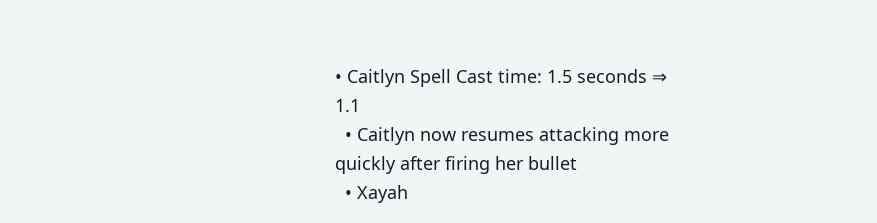• Caitlyn Spell Cast time: 1.5 seconds ⇒ 1.1
  • Caitlyn now resumes attacking more quickly after firing her bullet
  • Xayah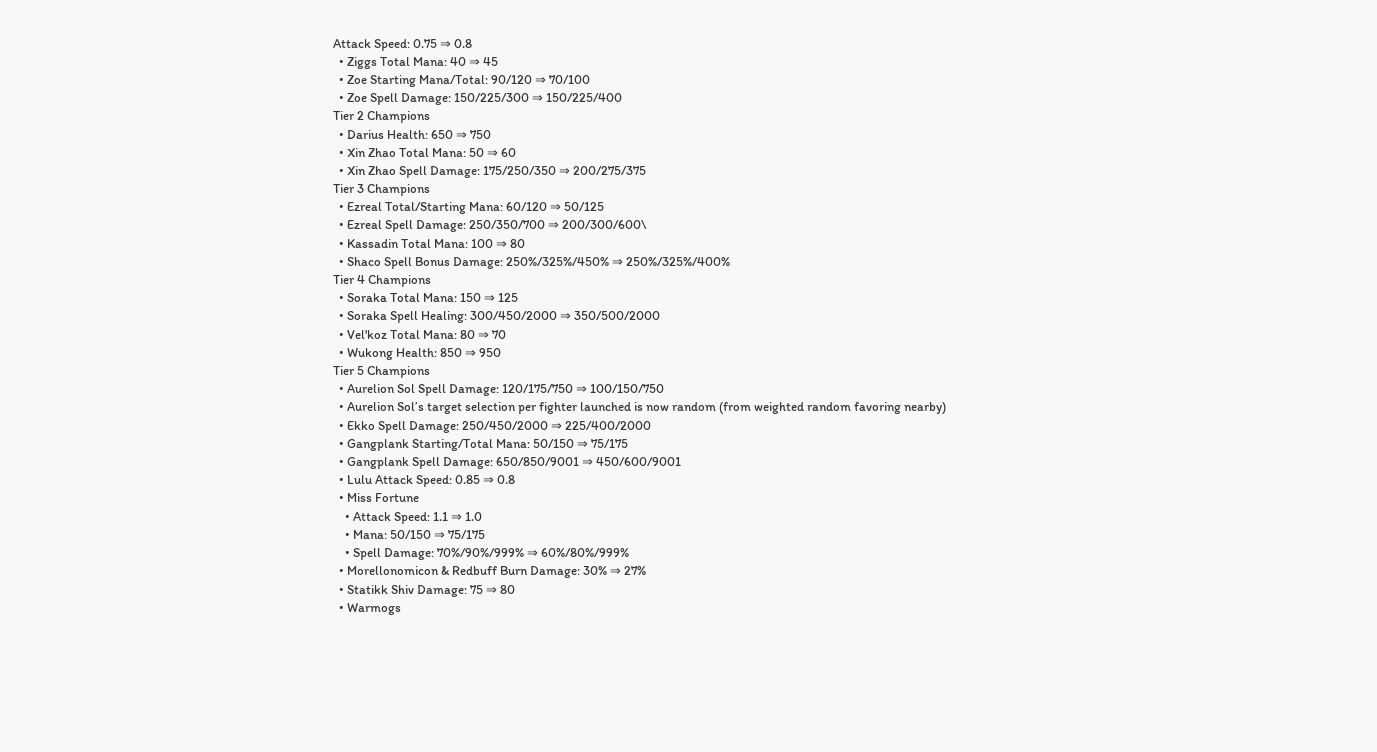Attack Speed: 0.75 ⇒ 0.8
  • Ziggs Total Mana: 40 ⇒ 45
  • Zoe Starting Mana/Total: 90/120 ⇒ 70/100
  • Zoe Spell Damage: 150/225/300 ⇒ 150/225/400
Tier 2 Champions
  • Darius Health: 650 ⇒ 750
  • Xin Zhao Total Mana: 50 ⇒ 60
  • Xin Zhao Spell Damage: 175/250/350 ⇒ 200/275/375
Tier 3 Champions
  • Ezreal Total/Starting Mana: 60/120 ⇒ 50/125
  • Ezreal Spell Damage: 250/350/700 ⇒ 200/300/600\
  • Kassadin Total Mana: 100 ⇒ 80
  • Shaco Spell Bonus Damage: 250%/325%/450% ⇒ 250%/325%/400%
Tier 4 Champions
  • Soraka Total Mana: 150 ⇒ 125
  • Soraka Spell Healing: 300/450/2000 ⇒ 350/500/2000
  • Vel'koz Total Mana: 80 ⇒ 70
  • Wukong Health: 850 ⇒ 950
Tier 5 Champions
  • Aurelion Sol Spell Damage: 120/175/750 ⇒ 100/150/750
  • Aurelion Sol’s target selection per fighter launched is now random (from weighted random favoring nearby)
  • Ekko Spell Damage: 250/450/2000 ⇒ 225/400/2000
  • Gangplank Starting/Total Mana: 50/150 ⇒ 75/175
  • Gangplank Spell Damage: 650/850/9001 ⇒ 450/600/9001
  • Lulu Attack Speed: 0.85 ⇒ 0.8
  • Miss Fortune
    • Attack Speed: 1.1 ⇒ 1.0
    • Mana: 50/150 ⇒ 75/175
    • Spell Damage: 70%/90%/999% ⇒ 60%/80%/999%
  • Morellonomicon & Redbuff Burn Damage: 30% ⇒ 27%
  • Statikk Shiv Damage: 75 ⇒ 80
  • Warmogs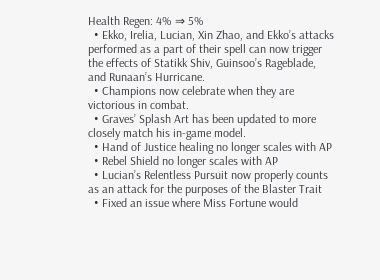Health Regen: 4% ⇒ 5%
  • Ekko, Irelia, Lucian, Xin Zhao, and Ekko’s attacks performed as a part of their spell can now trigger the effects of Statikk Shiv, Guinsoo’s Rageblade, and Runaan’s Hurricane.
  • Champions now celebrate when they are victorious in combat.
  • Graves’ Splash Art has been updated to more closely match his in-game model.
  • Hand of Justice healing no longer scales with AP
  • Rebel Shield no longer scales with AP
  • Lucian’s Relentless Pursuit now properly counts as an attack for the purposes of the Blaster Trait
  • Fixed an issue where Miss Fortune would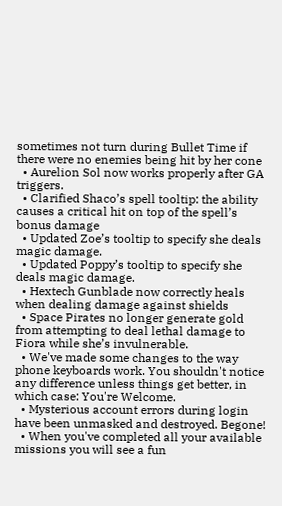sometimes not turn during Bullet Time if there were no enemies being hit by her cone
  • Aurelion Sol now works properly after GA triggers.
  • Clarified Shaco’s spell tooltip: the ability causes a critical hit on top of the spell’s bonus damage
  • Updated Zoe’s tooltip to specify she deals magic damage.
  • Updated Poppy’s tooltip to specify she deals magic damage.
  • Hextech Gunblade now correctly heals when dealing damage against shields
  • Space Pirates no longer generate gold from attempting to deal lethal damage to Fiora while she’s invulnerable.
  • We've made some changes to the way phone keyboards work. You shouldn't notice any difference unless things get better, in which case: You're Welcome.
  • Mysterious account errors during login have been unmasked and destroyed. Begone!
  • When you've completed all your available missions you will see a fun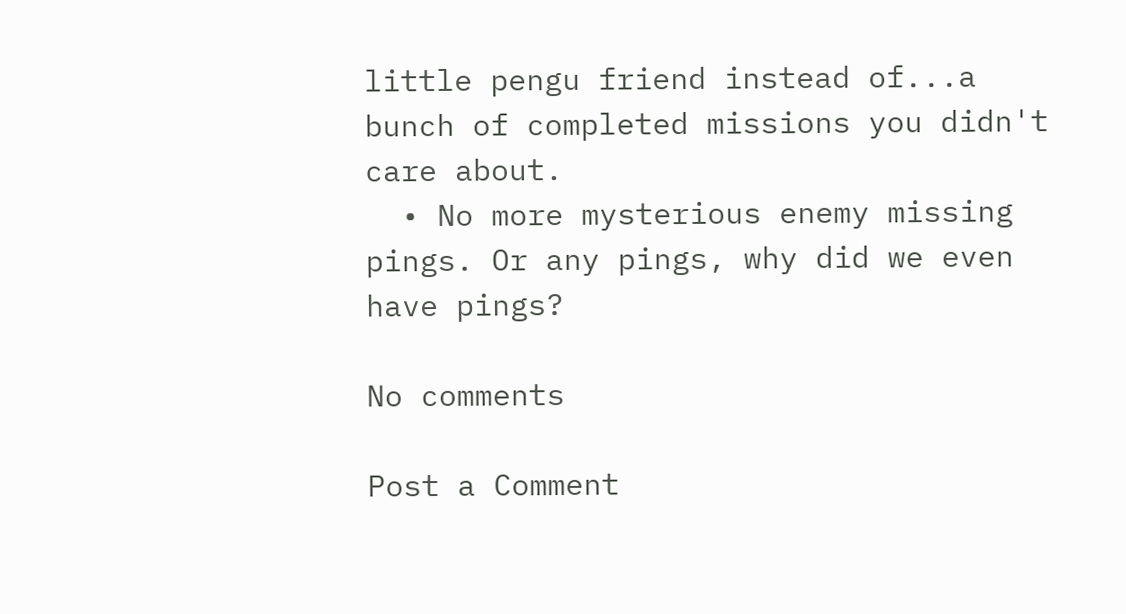little pengu friend instead of...a bunch of completed missions you didn't care about.
  • No more mysterious enemy missing pings. Or any pings, why did we even have pings?

No comments

Post a Comment